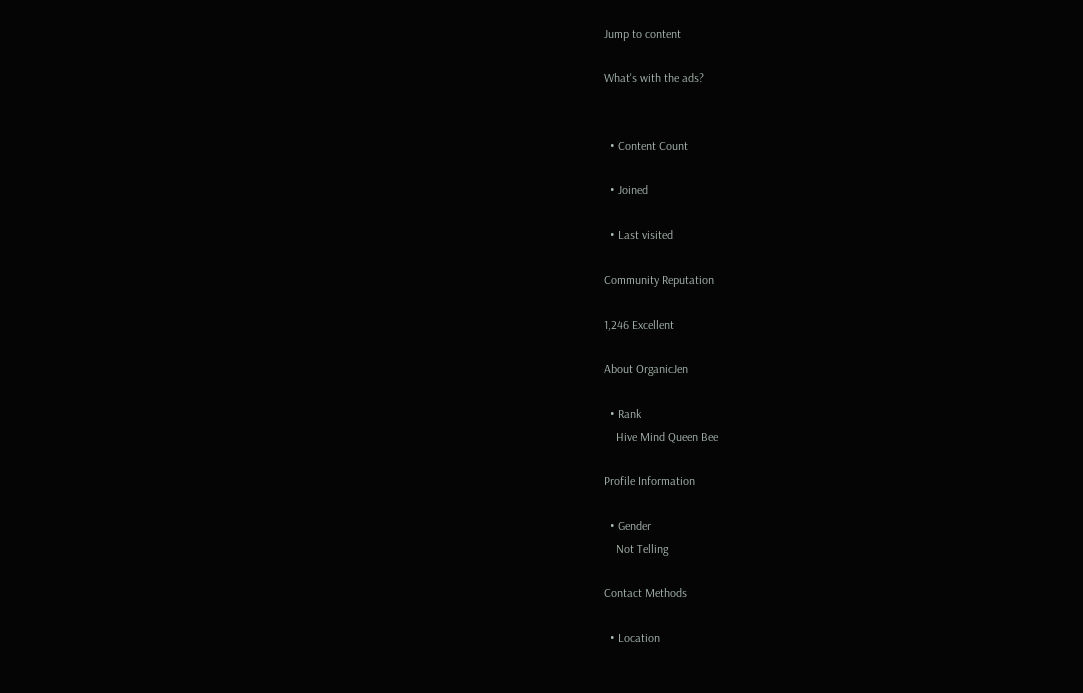Jump to content

What's with the ads?


  • Content Count

  • Joined

  • Last visited

Community Reputation

1,246 Excellent

About OrganicJen

  • Rank
    Hive Mind Queen Bee

Profile Information

  • Gender
    Not Telling

Contact Methods

  • Location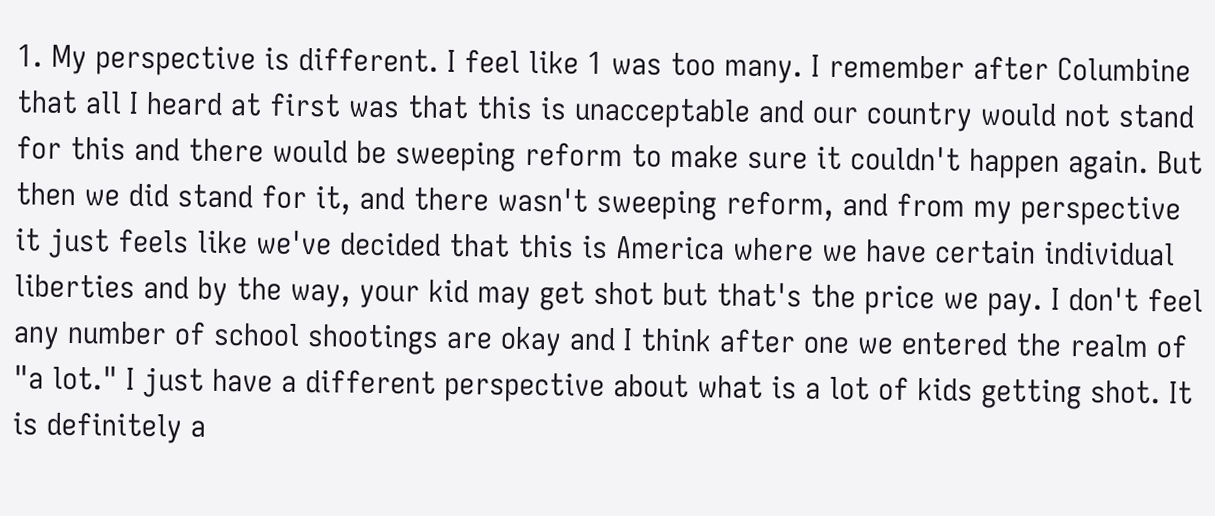1. My perspective is different. I feel like 1 was too many. I remember after Columbine that all I heard at first was that this is unacceptable and our country would not stand for this and there would be sweeping reform to make sure it couldn't happen again. But then we did stand for it, and there wasn't sweeping reform, and from my perspective it just feels like we've decided that this is America where we have certain individual liberties and by the way, your kid may get shot but that's the price we pay. I don't feel any number of school shootings are okay and I think after one we entered the realm of "a lot." I just have a different perspective about what is a lot of kids getting shot. It is definitely a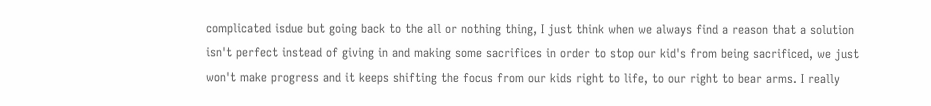complicated isdue but going back to the all or nothing thing, I just think when we always find a reason that a solution isn't perfect instead of giving in and making some sacrifices in order to stop our kid's from being sacrificed, we just won't make progress and it keeps shifting the focus from our kids right to life, to our right to bear arms. I really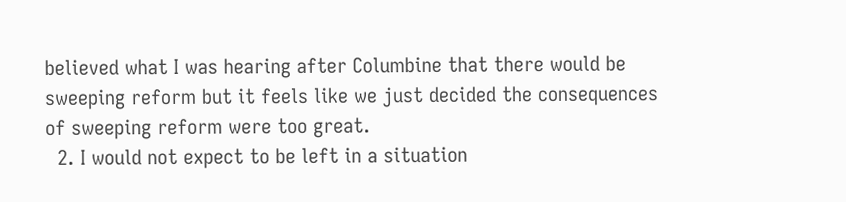believed what I was hearing after Columbine that there would be sweeping reform but it feels like we just decided the consequences of sweeping reform were too great.
  2. I would not expect to be left in a situation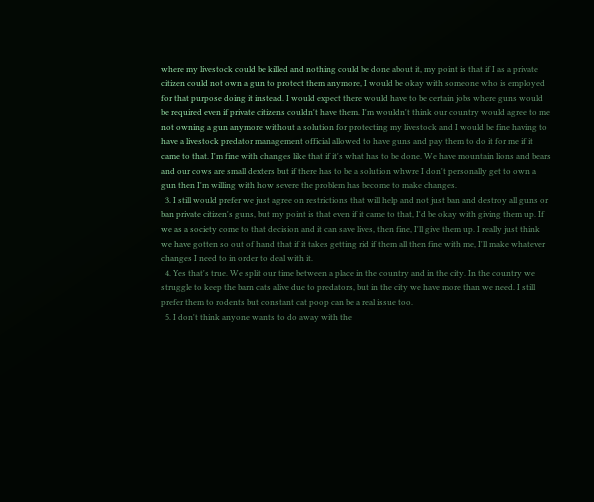where my livestock could be killed and nothing could be done about it, my point is that if I as a private citizen could not own a gun to protect them anymore, I would be okay with someone who is employed for that purpose doing it instead. I would expect there would have to be certain jobs where guns would be required even if private citizens couldn't have them. I'm wouldn't think our country would agree to me not owning a gun anymore without a solution for protecting my livestock and I would be fine having to have a livestock predator management official allowed to have guns and pay them to do it for me if it came to that. I'm fine with changes like that if it's what has to be done. We have mountain lions and bears and our cows are small dexters but if there has to be a solution whwre I don't personally get to own a gun then I'm willing with how severe the problem has become to make changes.
  3. I still would prefer we just agree on restrictions that will help and not just ban and destroy all guns or ban private citizen's guns, but my point is that even if it came to that, I'd be okay with giving them up. If we as a society come to that decision and it can save lives, then fine, I'll give them up. I really just think we have gotten so out of hand that if it takes getting rid if them all then fine with me, I'll make whatever changes I need to in order to deal with it.
  4. Yes that's true. We split our time between a place in the country and in the city. In the country we struggle to keep the barn cats alive due to predators, but in the city we have more than we need. I still prefer them to rodents but constant cat poop can be a real issue too.
  5. I don't think anyone wants to do away with the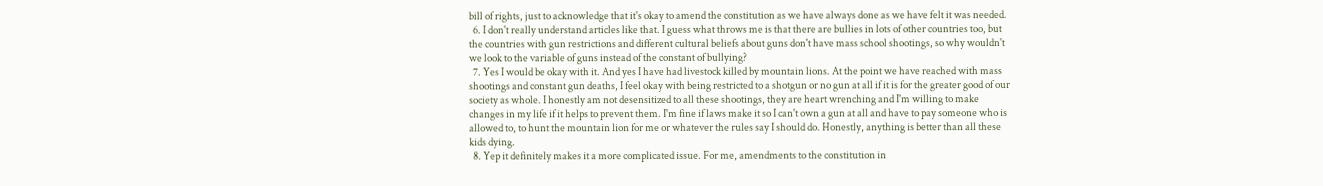bill of rights, just to acknowledge that it's okay to amend the constitution as we have always done as we have felt it was needed.
  6. I don't really understand articles like that. I guess what throws me is that there are bullies in lots of other countries too, but the countries with gun restrictions and different cultural beliefs about guns don't have mass school shootings, so why wouldn't we look to the variable of guns instead of the constant of bullying?
  7. Yes I would be okay with it. And yes I have had livestock killed by mountain lions. At the point we have reached with mass shootings and constant gun deaths, I feel okay with being restricted to a shotgun or no gun at all if it is for the greater good of our society as whole. I honestly am not desensitized to all these shootings, they are heart wrenching and I'm willing to make changes in my life if it helps to prevent them. I'm fine if laws make it so I can't own a gun at all and have to pay someone who is allowed to, to hunt the mountain lion for me or whatever the rules say I should do. Honestly, anything is better than all these kids dying.
  8. Yep it definitely makes it a more complicated issue. For me, amendments to the constitution in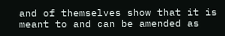and of themselves show that it is meant to and can be amended as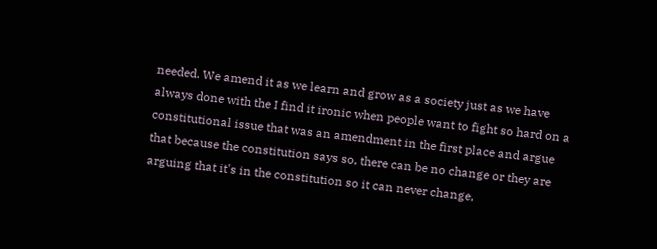needed. We amend it as we learn and grow as a society just as we have always done with the I find it ironic when people want to fight so hard on a constitutional issue that was an amendment in the first place and argue that because the constitution says so, there can be no change or they are arguing that it's in the constitution so it can never change,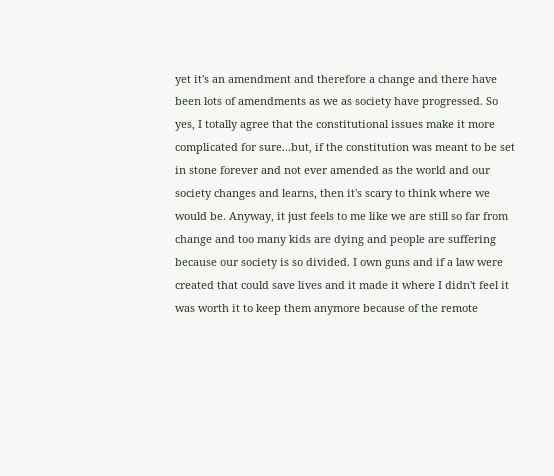yet it's an amendment and therefore a change and there have been lots of amendments as we as society have progressed. So yes, I totally agree that the constitutional issues make it more complicated for sure...but, if the constitution was meant to be set in stone forever and not ever amended as the world and our society changes and learns, then it's scary to think where we would be. Anyway, it just feels to me like we are still so far from change and too many kids are dying and people are suffering because our society is so divided. I own guns and if a law were created that could save lives and it made it where I didn't feel it was worth it to keep them anymore because of the remote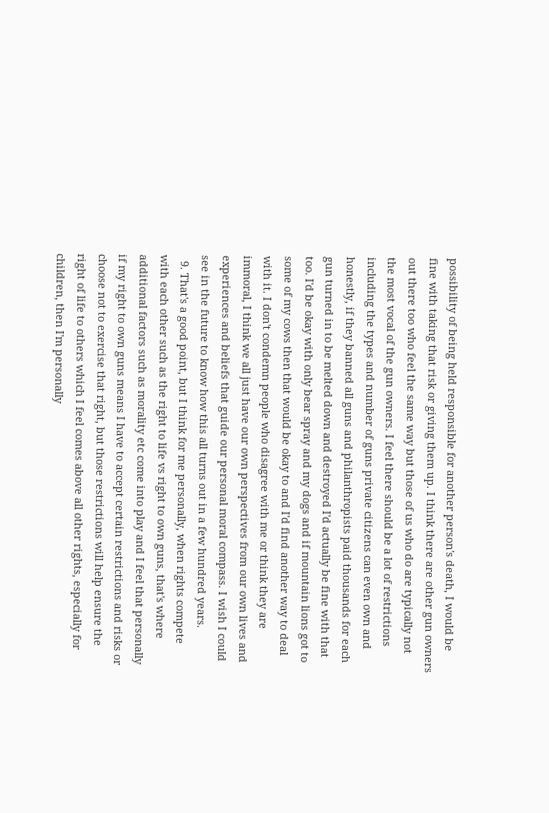possibility of being held responsible for another person's death, I would be fine with taking that risk or giving them up. I think there are other gun owners out there too who feel the same way but those of us who do are typically not the most vocal of the gun owners. I feel there should be a lot of restrictions including the types and number of guns private citizens can even own and honestly, if they banned all guns and philanthropists paid thousands for each gun turned in to be melted down and destroyed I'd actually be fine with that too. I'd be okay with only bear spray and my dogs and if mountain lions got to some of my cows then that would be okay to and I'd find another way to deal with it. I don't condemn people who disagree with me or think they are immoral, I think we all just have our own perspectives from our own lives and experiences and beliefs that guide our personal moral compass. I wish I could see in the future to know how this all turns out in a few hundred years.
  9. That's a good point, but I think for me personally, when rights compete with each other such as the right to life vs right to own guns, that's where additional factors such as morality etc come into play and I feel that personally if my right to own guns means I have to accept certain restrictions and risks or choose not to exercise that right, but those restrictions will help ensure the right of life to others which I feel comes above all other rights, especially for children, then I'm personally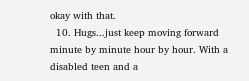okay with that.
  10. Hugs...just keep moving forward minute by minute hour by hour. With a disabled teen and a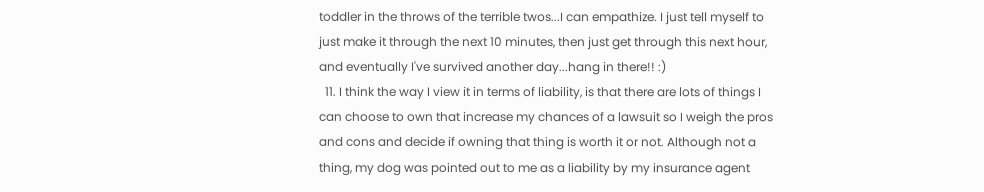toddler in the throws of the terrible twos...I can empathize. I just tell myself to just make it through the next 10 minutes, then just get through this next hour, and eventually I've survived another day...hang in there!! :)
  11. I think the way I view it in terms of liability, is that there are lots of things I can choose to own that increase my chances of a lawsuit so I weigh the pros and cons and decide if owning that thing is worth it or not. Although not a thing, my dog was pointed out to me as a liability by my insurance agent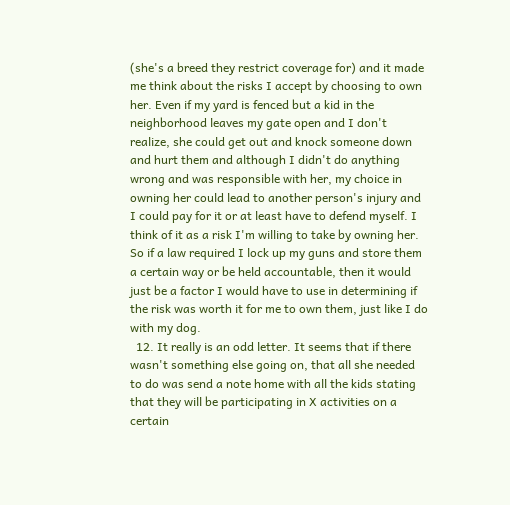(she's a breed they restrict coverage for) and it made me think about the risks I accept by choosing to own her. Even if my yard is fenced but a kid in the neighborhood leaves my gate open and I don't realize, she could get out and knock someone down and hurt them and although I didn't do anything wrong and was responsible with her, my choice in owning her could lead to another person's injury and I could pay for it or at least have to defend myself. I think of it as a risk I'm willing to take by owning her. So if a law required I lock up my guns and store them a certain way or be held accountable, then it would just be a factor I would have to use in determining if the risk was worth it for me to own them, just like I do with my dog.
  12. It really is an odd letter. It seems that if there wasn't something else going on, that all she needed to do was send a note home with all the kids stating that they will be participating in X activities on a certain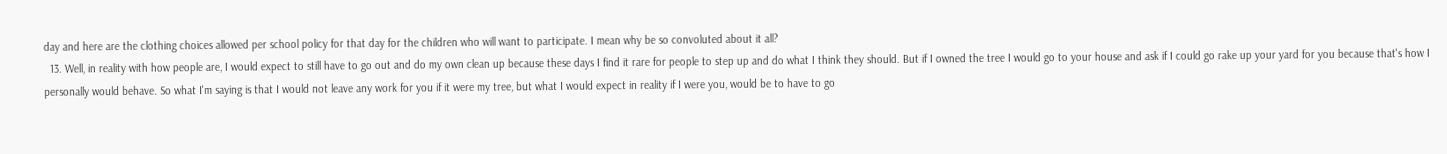day and here are the clothing choices allowed per school policy for that day for the children who will want to participate. I mean why be so convoluted about it all?
  13. Well, in reality with how people are, I would expect to still have to go out and do my own clean up because these days I find it rare for people to step up and do what I think they should. But if I owned the tree I would go to your house and ask if I could go rake up your yard for you because that's how I personally would behave. So what I'm saying is that I would not leave any work for you if it were my tree, but what I would expect in reality if I were you, would be to have to go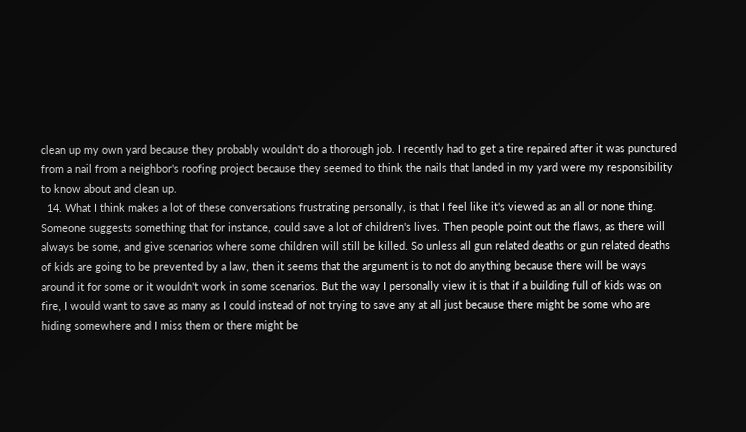clean up my own yard because they probably wouldn't do a thorough job. I recently had to get a tire repaired after it was punctured from a nail from a neighbor's roofing project because they seemed to think the nails that landed in my yard were my responsibility to know about and clean up.
  14. What I think makes a lot of these conversations frustrating personally, is that I feel like it's viewed as an all or none thing. Someone suggests something that for instance, could save a lot of children's lives. Then people point out the flaws, as there will always be some, and give scenarios where some children will still be killed. So unless all gun related deaths or gun related deaths of kids are going to be prevented by a law, then it seems that the argument is to not do anything because there will be ways around it for some or it wouldn't work in some scenarios. But the way I personally view it is that if a building full of kids was on fire, I would want to save as many as I could instead of not trying to save any at all just because there might be some who are hiding somewhere and I miss them or there might be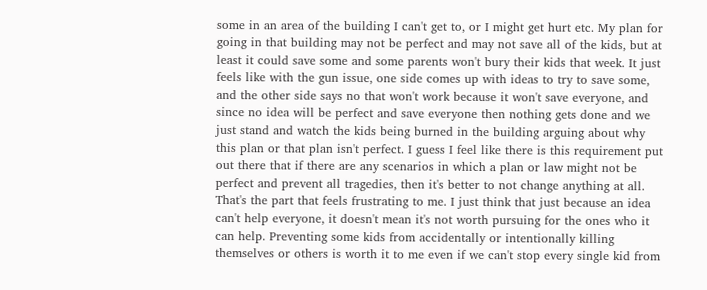some in an area of the building I can't get to, or I might get hurt etc. My plan for going in that building may not be perfect and may not save all of the kids, but at least it could save some and some parents won't bury their kids that week. It just feels like with the gun issue, one side comes up with ideas to try to save some, and the other side says no that won't work because it won't save everyone, and since no idea will be perfect and save everyone then nothing gets done and we just stand and watch the kids being burned in the building arguing about why this plan or that plan isn't perfect. I guess I feel like there is this requirement put out there that if there are any scenarios in which a plan or law might not be perfect and prevent all tragedies, then it's better to not change anything at all. That's the part that feels frustrating to me. I just think that just because an idea can't help everyone, it doesn't mean it's not worth pursuing for the ones who it can help. Preventing some kids from accidentally or intentionally killing themselves or others is worth it to me even if we can't stop every single kid from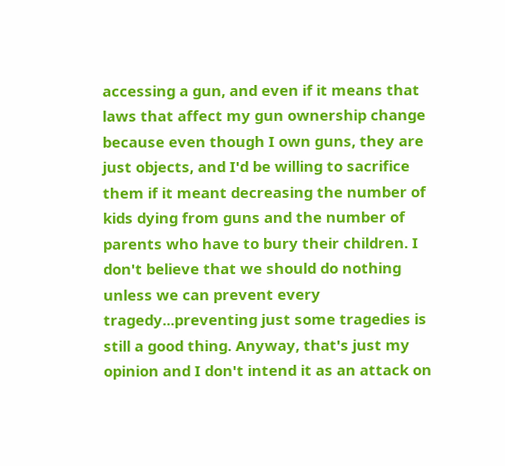accessing a gun, and even if it means that laws that affect my gun ownership change because even though I own guns, they are just objects, and I'd be willing to sacrifice them if it meant decreasing the number of kids dying from guns and the number of parents who have to bury their children. I don't believe that we should do nothing unless we can prevent every tragedy...preventing just some tragedies is still a good thing. Anyway, that's just my opinion and I don't intend it as an attack on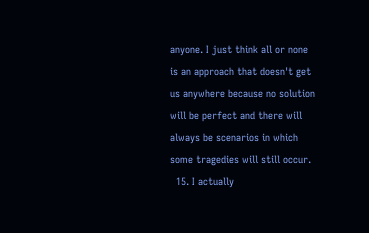anyone. I just think all or none is an approach that doesn't get us anywhere because no solution will be perfect and there will always be scenarios in which some tragedies will still occur.
  15. I actually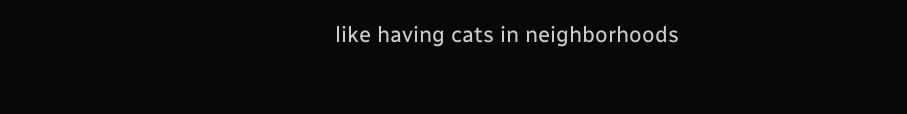like having cats in neighborhoods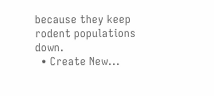because they keep rodent populations down.
  • Create New...